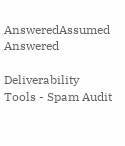AnsweredAssumed Answered

Deliverability Tools - Spam Audit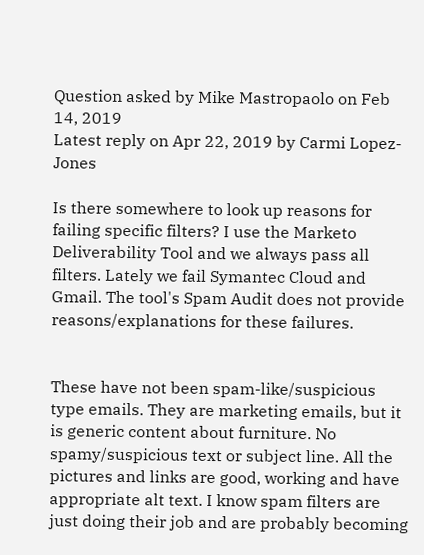Question asked by Mike Mastropaolo on Feb 14, 2019
Latest reply on Apr 22, 2019 by Carmi Lopez-Jones

Is there somewhere to look up reasons for failing specific filters? I use the Marketo Deliverability Tool and we always pass all filters. Lately we fail Symantec Cloud and Gmail. The tool's Spam Audit does not provide reasons/explanations for these failures.


These have not been spam-like/suspicious type emails. They are marketing emails, but it is generic content about furniture. No spamy/suspicious text or subject line. All the pictures and links are good, working and have appropriate alt text. I know spam filters are just doing their job and are probably becoming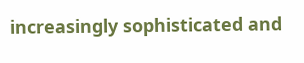increasingly sophisticated and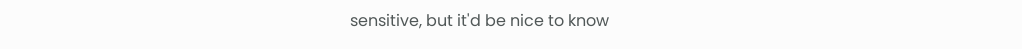sensitive, but it'd be nice to know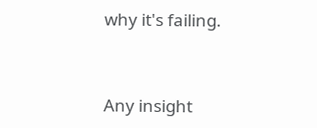why it's failing.


Any insight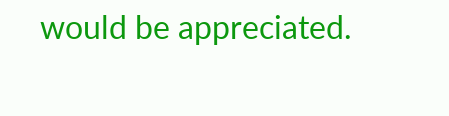would be appreciated.